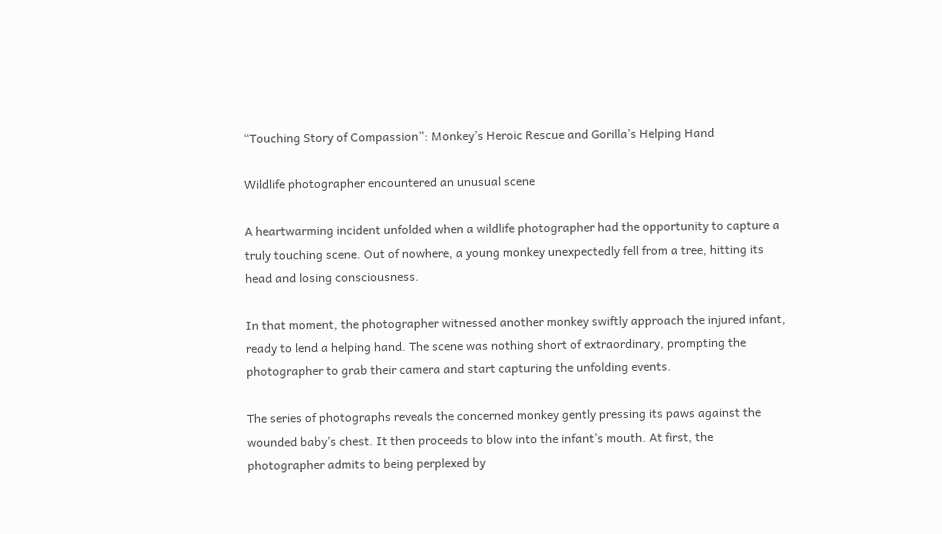“Touching Story of Compassion”: Monkey’s Heroic Rescue and Gorilla’s Helping Hand

Wildlife photographer encountered an unusual scene

A heartwarming incident unfolded when a wildlife photographer had the opportunity to capture a truly touching scene. Out of nowhere, a young monkey unexpectedly fell from a tree, hitting its head and losing consciousness.

In that moment, the photographer witnessed another monkey swiftly approach the injured infant, ready to lend a helping hand. The scene was nothing short of extraordinary, prompting the photographer to grab their camera and start capturing the unfolding events.

The series of photographs reveals the concerned monkey gently pressing its paws against the wounded baby’s chest. It then proceeds to blow into the infant’s mouth. At first, the photographer admits to being perplexed by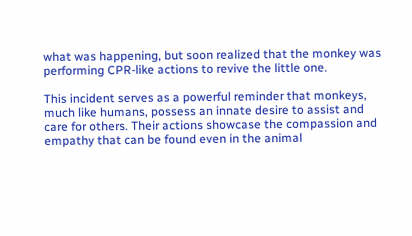what was happening, but soon realized that the monkey was performing CPR-like actions to revive the little one.

This incident serves as a powerful reminder that monkeys, much like humans, possess an innate desire to assist and care for others. Their actions showcase the compassion and empathy that can be found even in the animal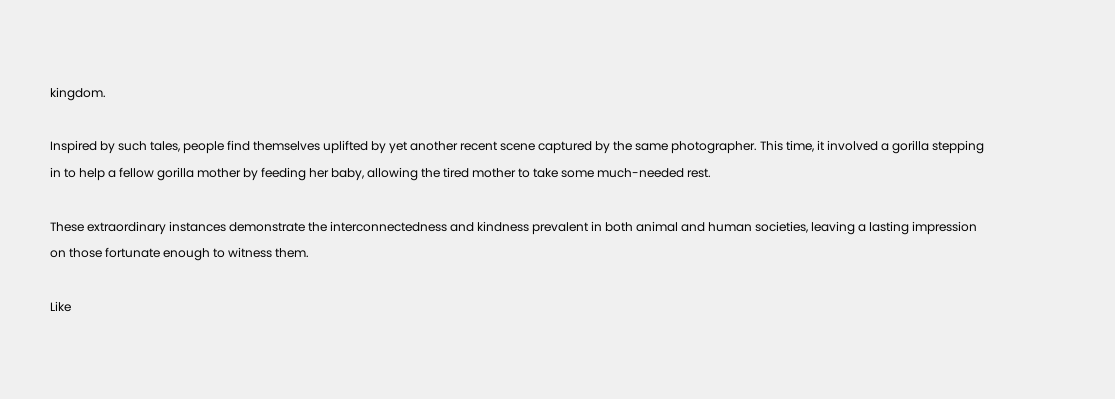kingdom.

Inspired by such tales, people find themselves uplifted by yet another recent scene captured by the same photographer. This time, it involved a gorilla stepping in to help a fellow gorilla mother by feeding her baby, allowing the tired mother to take some much-needed rest.

These extraordinary instances demonstrate the interconnectedness and kindness prevalent in both animal and human societies, leaving a lasting impression on those fortunate enough to witness them.

Like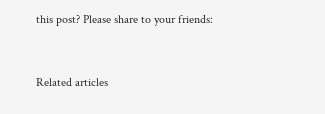this post? Please share to your friends:


Related articles